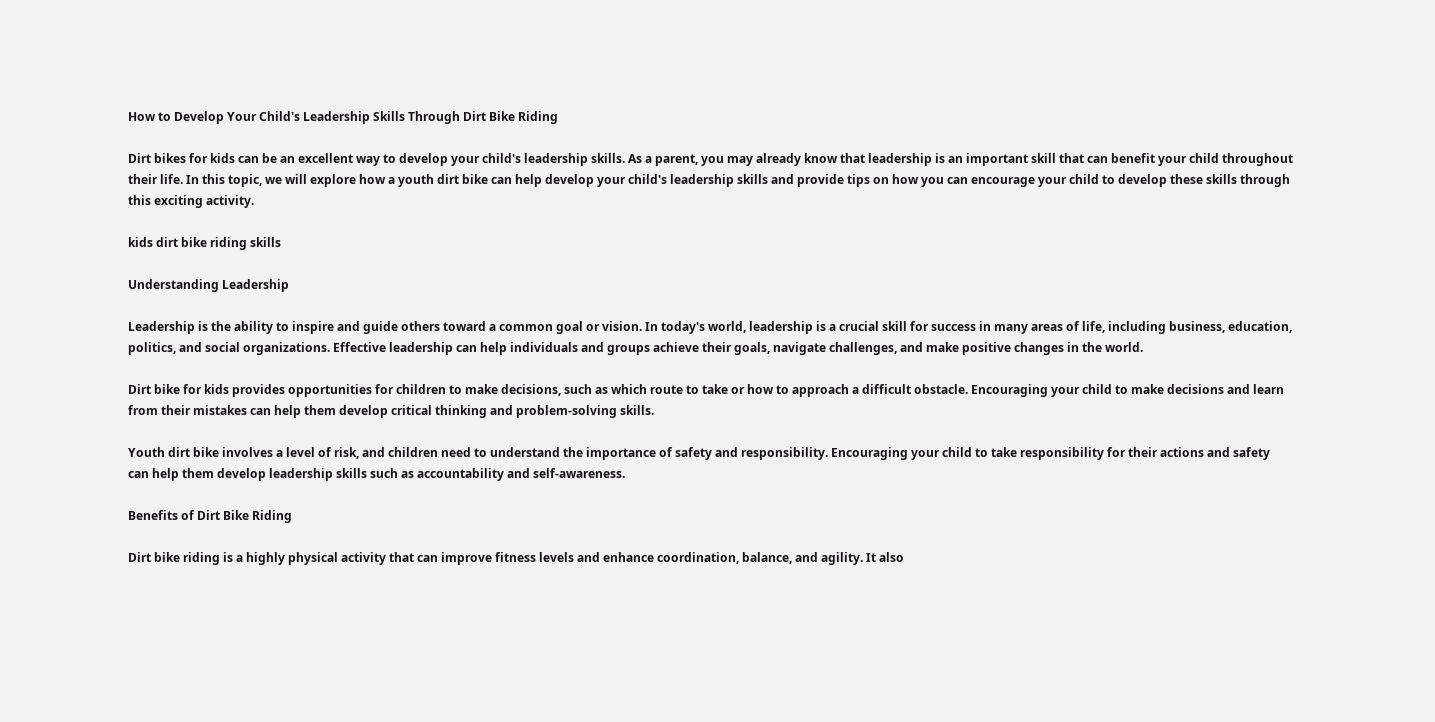How to Develop Your Child's Leadership Skills Through Dirt Bike Riding

Dirt bikes for kids can be an excellent way to develop your child's leadership skills. As a parent, you may already know that leadership is an important skill that can benefit your child throughout their life. In this topic, we will explore how a youth dirt bike can help develop your child's leadership skills and provide tips on how you can encourage your child to develop these skills through this exciting activity.

kids dirt bike riding skills

Understanding Leadership

Leadership is the ability to inspire and guide others toward a common goal or vision. In today's world, leadership is a crucial skill for success in many areas of life, including business, education, politics, and social organizations. Effective leadership can help individuals and groups achieve their goals, navigate challenges, and make positive changes in the world.

Dirt bike for kids provides opportunities for children to make decisions, such as which route to take or how to approach a difficult obstacle. Encouraging your child to make decisions and learn from their mistakes can help them develop critical thinking and problem-solving skills.

Youth dirt bike involves a level of risk, and children need to understand the importance of safety and responsibility. Encouraging your child to take responsibility for their actions and safety can help them develop leadership skills such as accountability and self-awareness.

Benefits of Dirt Bike Riding

Dirt bike riding is a highly physical activity that can improve fitness levels and enhance coordination, balance, and agility. It also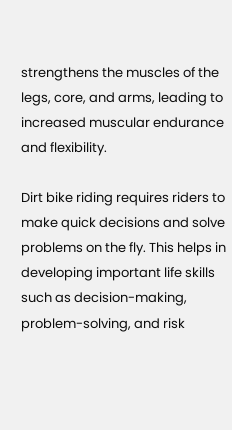strengthens the muscles of the legs, core, and arms, leading to increased muscular endurance and flexibility.

Dirt bike riding requires riders to make quick decisions and solve problems on the fly. This helps in developing important life skills such as decision-making, problem-solving, and risk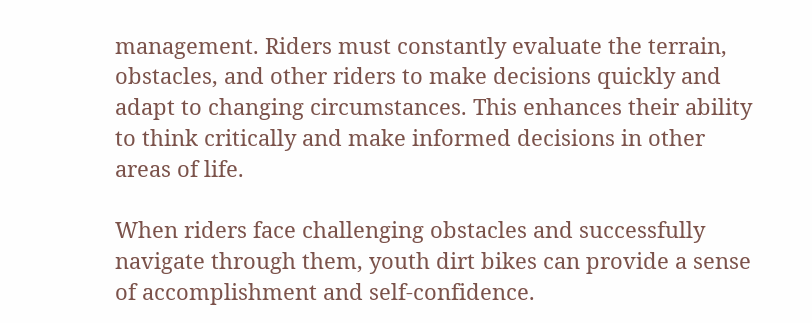management. Riders must constantly evaluate the terrain, obstacles, and other riders to make decisions quickly and adapt to changing circumstances. This enhances their ability to think critically and make informed decisions in other areas of life.

When riders face challenging obstacles and successfully navigate through them, youth dirt bikes can provide a sense of accomplishment and self-confidence.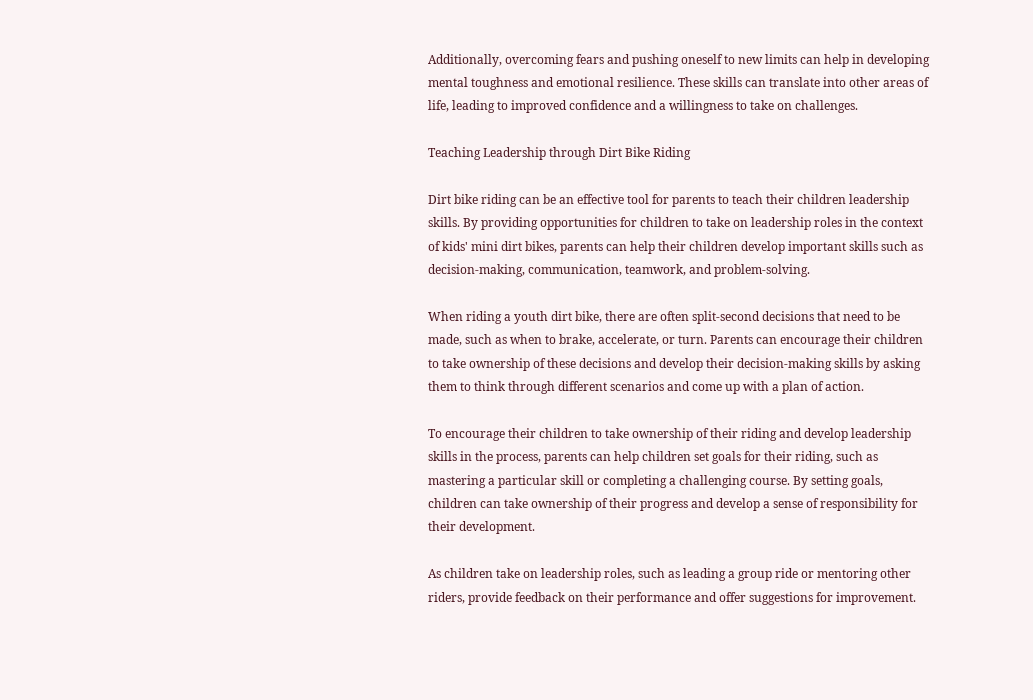Additionally, overcoming fears and pushing oneself to new limits can help in developing mental toughness and emotional resilience. These skills can translate into other areas of life, leading to improved confidence and a willingness to take on challenges.

Teaching Leadership through Dirt Bike Riding

Dirt bike riding can be an effective tool for parents to teach their children leadership skills. By providing opportunities for children to take on leadership roles in the context of kids' mini dirt bikes, parents can help their children develop important skills such as decision-making, communication, teamwork, and problem-solving.

When riding a youth dirt bike, there are often split-second decisions that need to be made, such as when to brake, accelerate, or turn. Parents can encourage their children to take ownership of these decisions and develop their decision-making skills by asking them to think through different scenarios and come up with a plan of action.

To encourage their children to take ownership of their riding and develop leadership skills in the process, parents can help children set goals for their riding, such as mastering a particular skill or completing a challenging course. By setting goals, children can take ownership of their progress and develop a sense of responsibility for their development.

As children take on leadership roles, such as leading a group ride or mentoring other riders, provide feedback on their performance and offer suggestions for improvement.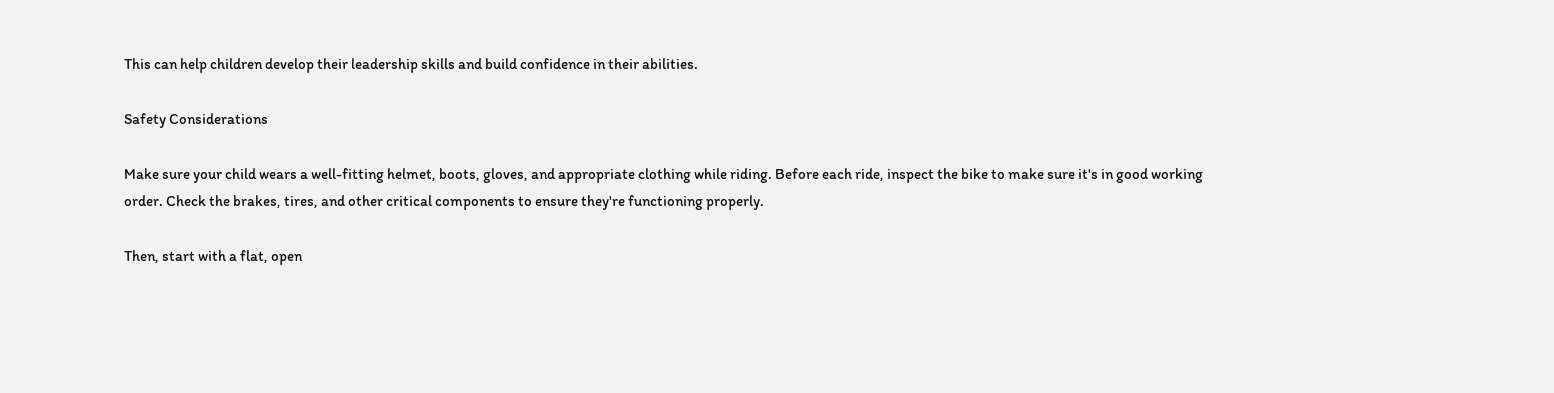This can help children develop their leadership skills and build confidence in their abilities.

Safety Considerations

Make sure your child wears a well-fitting helmet, boots, gloves, and appropriate clothing while riding. Before each ride, inspect the bike to make sure it's in good working order. Check the brakes, tires, and other critical components to ensure they're functioning properly.

Then, start with a flat, open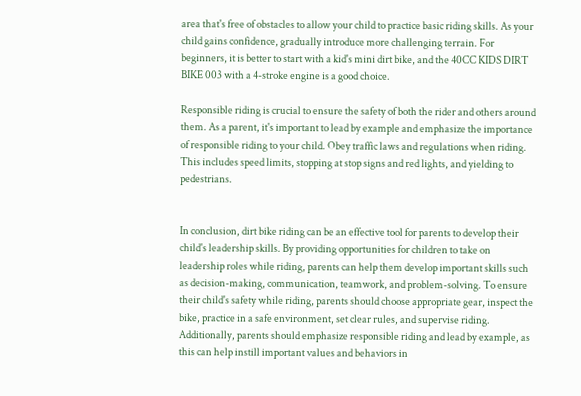area that's free of obstacles to allow your child to practice basic riding skills. As your child gains confidence, gradually introduce more challenging terrain. For beginners, it is better to start with a kid's mini dirt bike, and the 40CC KIDS DIRT BIKE 003 with a 4-stroke engine is a good choice.

Responsible riding is crucial to ensure the safety of both the rider and others around them. As a parent, it's important to lead by example and emphasize the importance of responsible riding to your child. Obey traffic laws and regulations when riding. This includes speed limits, stopping at stop signs and red lights, and yielding to pedestrians.


In conclusion, dirt bike riding can be an effective tool for parents to develop their child's leadership skills. By providing opportunities for children to take on leadership roles while riding, parents can help them develop important skills such as decision-making, communication, teamwork, and problem-solving. To ensure their child's safety while riding, parents should choose appropriate gear, inspect the bike, practice in a safe environment, set clear rules, and supervise riding. Additionally, parents should emphasize responsible riding and lead by example, as this can help instill important values and behaviors in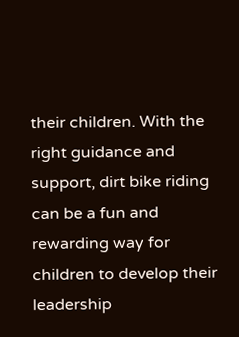their children. With the right guidance and support, dirt bike riding can be a fun and rewarding way for children to develop their leadership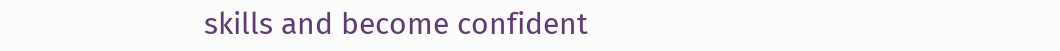skills and become confident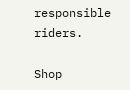responsible riders.

Shop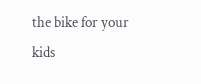the bike for your kids